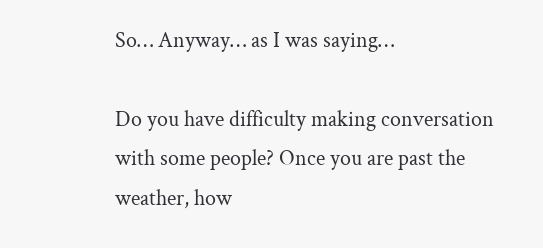So… Anyway… as I was saying…

Do you have difficulty making conversation with some people? Once you are past the weather, how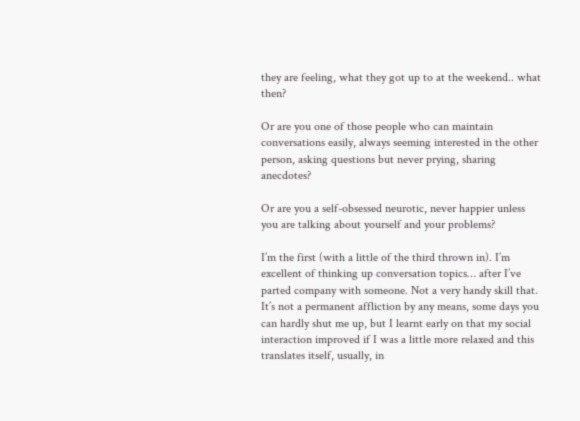they are feeling, what they got up to at the weekend.. what then?

Or are you one of those people who can maintain conversations easily, always seeming interested in the other person, asking questions but never prying, sharing anecdotes?

Or are you a self-obsessed neurotic, never happier unless you are talking about yourself and your problems?

I’m the first (with a little of the third thrown in). I’m excellent of thinking up conversation topics… after I’ve parted company with someone. Not a very handy skill that. It’s not a permanent affliction by any means, some days you can hardly shut me up, but I learnt early on that my social interaction improved if I was a little more relaxed and this translates itself, usually, in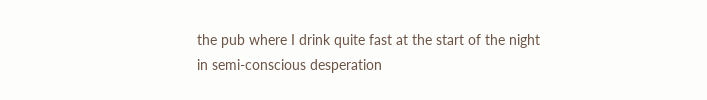the pub where I drink quite fast at the start of the night in semi-conscious desperation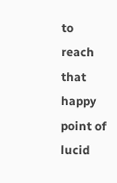to reach that happy point of lucid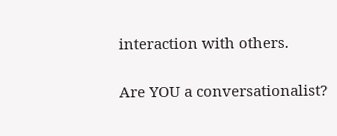interaction with others.

Are YOU a conversationalist?